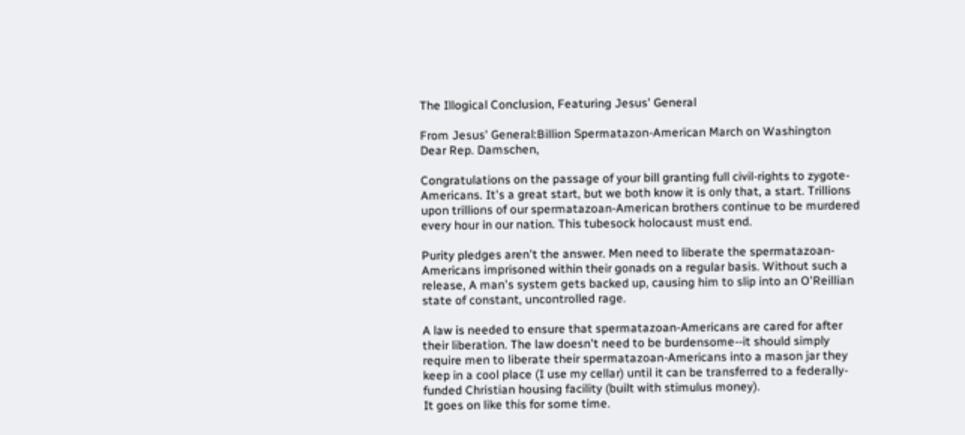The Illogical Conclusion, Featuring Jesus' General

From Jesus' General:Billion Spermatazon-American March on Washington
Dear Rep. Damschen,

Congratulations on the passage of your bill granting full civil-rights to zygote-Americans. It's a great start, but we both know it is only that, a start. Trillions upon trillions of our spermatazoan-American brothers continue to be murdered every hour in our nation. This tubesock holocaust must end.

Purity pledges aren't the answer. Men need to liberate the spermatazoan-Americans imprisoned within their gonads on a regular basis. Without such a release, A man's system gets backed up, causing him to slip into an O'Reillian state of constant, uncontrolled rage.

A law is needed to ensure that spermatazoan-Americans are cared for after their liberation. The law doesn't need to be burdensome--it should simply require men to liberate their spermatazoan-Americans into a mason jar they keep in a cool place (I use my cellar) until it can be transferred to a federally-funded Christian housing facility (built with stimulus money).
It goes on like this for some time.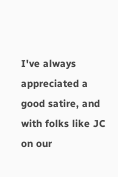I've always appreciated a good satire, and with folks like JC on our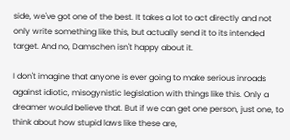side, we've got one of the best. It takes a lot to act directly and not only write something like this, but actually send it to its intended target. And no, Damschen isn't happy about it.

I don't imagine that anyone is ever going to make serious inroads against idiotic, misogynistic legislation with things like this. Only a dreamer would believe that. But if we can get one person, just one, to think about how stupid laws like these are,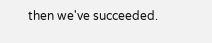then we've succeeded.